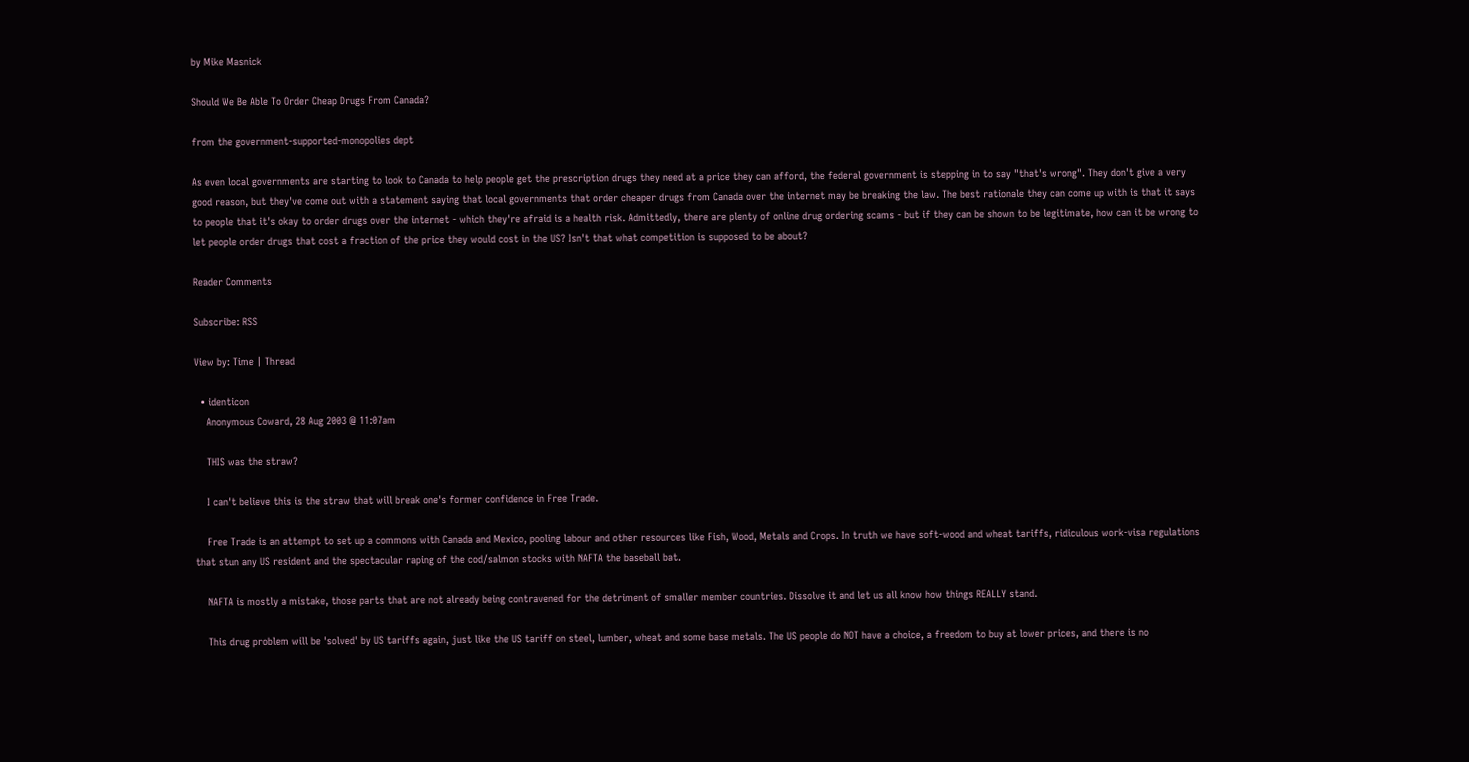by Mike Masnick

Should We Be Able To Order Cheap Drugs From Canada?

from the government-supported-monopolies dept

As even local governments are starting to look to Canada to help people get the prescription drugs they need at a price they can afford, the federal government is stepping in to say "that's wrong". They don't give a very good reason, but they've come out with a statement saying that local governments that order cheaper drugs from Canada over the internet may be breaking the law. The best rationale they can come up with is that it says to people that it's okay to order drugs over the internet - which they're afraid is a health risk. Admittedly, there are plenty of online drug ordering scams - but if they can be shown to be legitimate, how can it be wrong to let people order drugs that cost a fraction of the price they would cost in the US? Isn't that what competition is supposed to be about?

Reader Comments

Subscribe: RSS

View by: Time | Thread

  • identicon
    Anonymous Coward, 28 Aug 2003 @ 11:07am

    THIS was the straw?

    I can't believe this is the straw that will break one's former confidence in Free Trade.

    Free Trade is an attempt to set up a commons with Canada and Mexico, pooling labour and other resources like Fish, Wood, Metals and Crops. In truth we have soft-wood and wheat tariffs, ridiculous work-visa regulations that stun any US resident and the spectacular raping of the cod/salmon stocks with NAFTA the baseball bat.

    NAFTA is mostly a mistake, those parts that are not already being contravened for the detriment of smaller member countries. Dissolve it and let us all know how things REALLY stand.

    This drug problem will be 'solved' by US tariffs again, just like the US tariff on steel, lumber, wheat and some base metals. The US people do NOT have a choice, a freedom to buy at lower prices, and there is no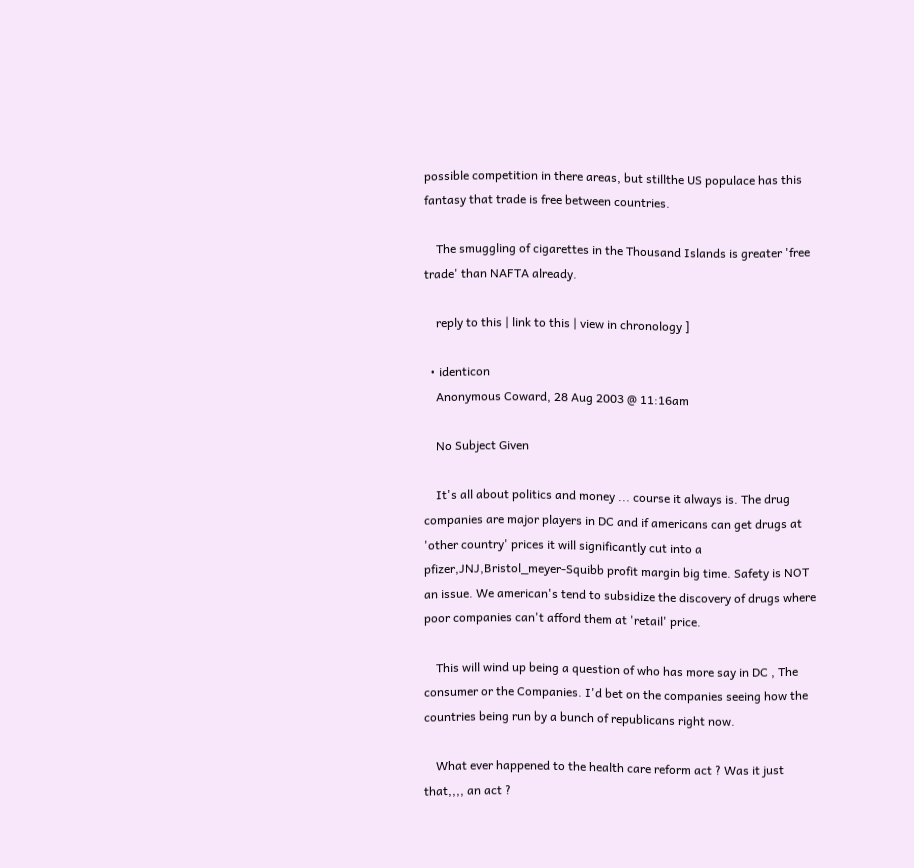possible competition in there areas, but stillthe US populace has this fantasy that trade is free between countries.

    The smuggling of cigarettes in the Thousand Islands is greater 'free trade' than NAFTA already.

    reply to this | link to this | view in chronology ]

  • identicon
    Anonymous Coward, 28 Aug 2003 @ 11:16am

    No Subject Given

    It's all about politics and money ... course it always is. The drug companies are major players in DC and if americans can get drugs at 'other country' prices it will significantly cut into a pfizer,JNJ,Bristol_meyer-Squibb profit margin big time. Safety is NOT an issue. We american's tend to subsidize the discovery of drugs where poor companies can't afford them at 'retail' price.

    This will wind up being a question of who has more say in DC , The consumer or the Companies. I'd bet on the companies seeing how the countries being run by a bunch of republicans right now.

    What ever happened to the health care reform act ? Was it just that,,,, an act ?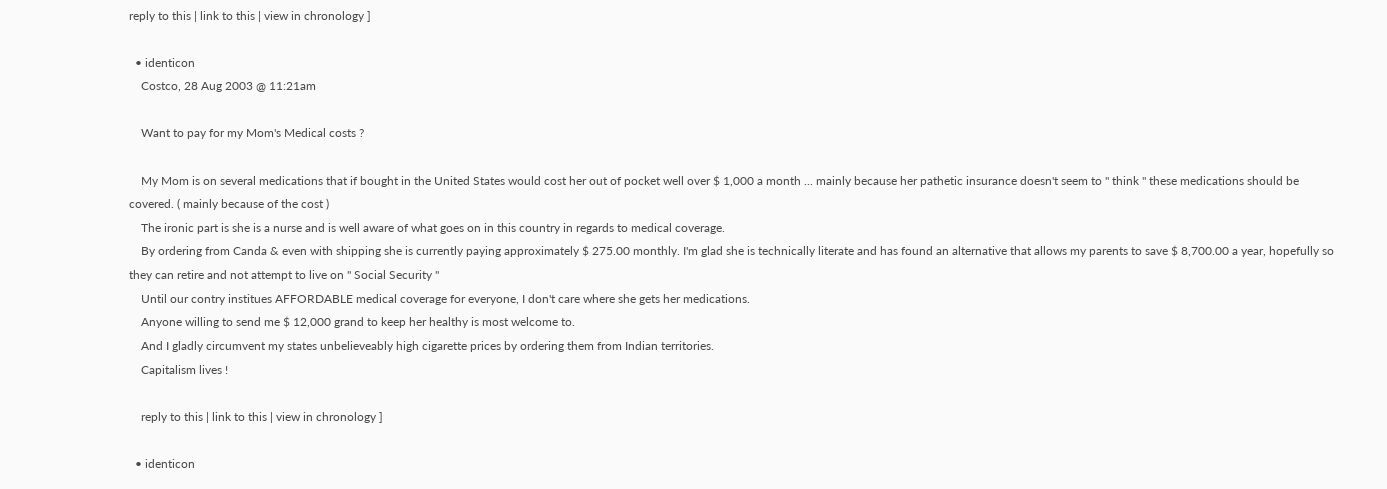reply to this | link to this | view in chronology ]

  • identicon
    Costco, 28 Aug 2003 @ 11:21am

    Want to pay for my Mom's Medical costs ?

    My Mom is on several medications that if bought in the United States would cost her out of pocket well over $ 1,000 a month ... mainly because her pathetic insurance doesn't seem to " think " these medications should be covered. ( mainly because of the cost )
    The ironic part is she is a nurse and is well aware of what goes on in this country in regards to medical coverage.
    By ordering from Canda & even with shipping she is currently paying approximately $ 275.00 monthly. I'm glad she is technically literate and has found an alternative that allows my parents to save $ 8,700.00 a year, hopefully so they can retire and not attempt to live on " Social Security "
    Until our contry institues AFFORDABLE medical coverage for everyone, I don't care where she gets her medications.
    Anyone willing to send me $ 12,000 grand to keep her healthy is most welcome to.
    And I gladly circumvent my states unbelieveably high cigarette prices by ordering them from Indian territories.
    Capitalism lives !

    reply to this | link to this | view in chronology ]

  • identicon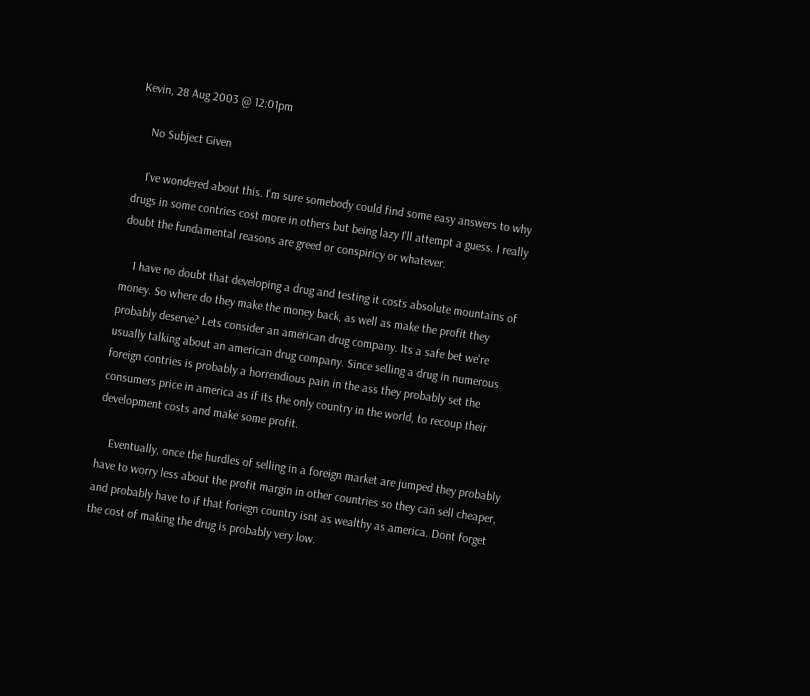Kevin, 28 Aug 2003 @ 12:01pm

    No Subject Given

    I've wondered about this. I'm sure somebody could find some easy answers to why drugs in some contries cost more in others but being lazy I'll attempt a guess. I really doubt the fundamental reasons are greed or conspiricy or whatever.

    I have no doubt that developing a drug and testing it costs absolute mountains of money. So where do they make the money back, as well as make the profit they probably deserve? Lets consider an american drug company. Its a safe bet we're usually talking about an american drug company. Since selling a drug in numerous foreign contries is probably a horrendious pain in the ass they probably set the consumers price in america as if its the only country in the world, to recoup their development costs and make some profit.

    Eventually, once the hurdles of selling in a foreign market are jumped they probably have to worry less about the profit margin in other countries so they can sell cheaper, and probably have to if that foriegn country isnt as wealthy as america. Dont forget the cost of making the drug is probably very low.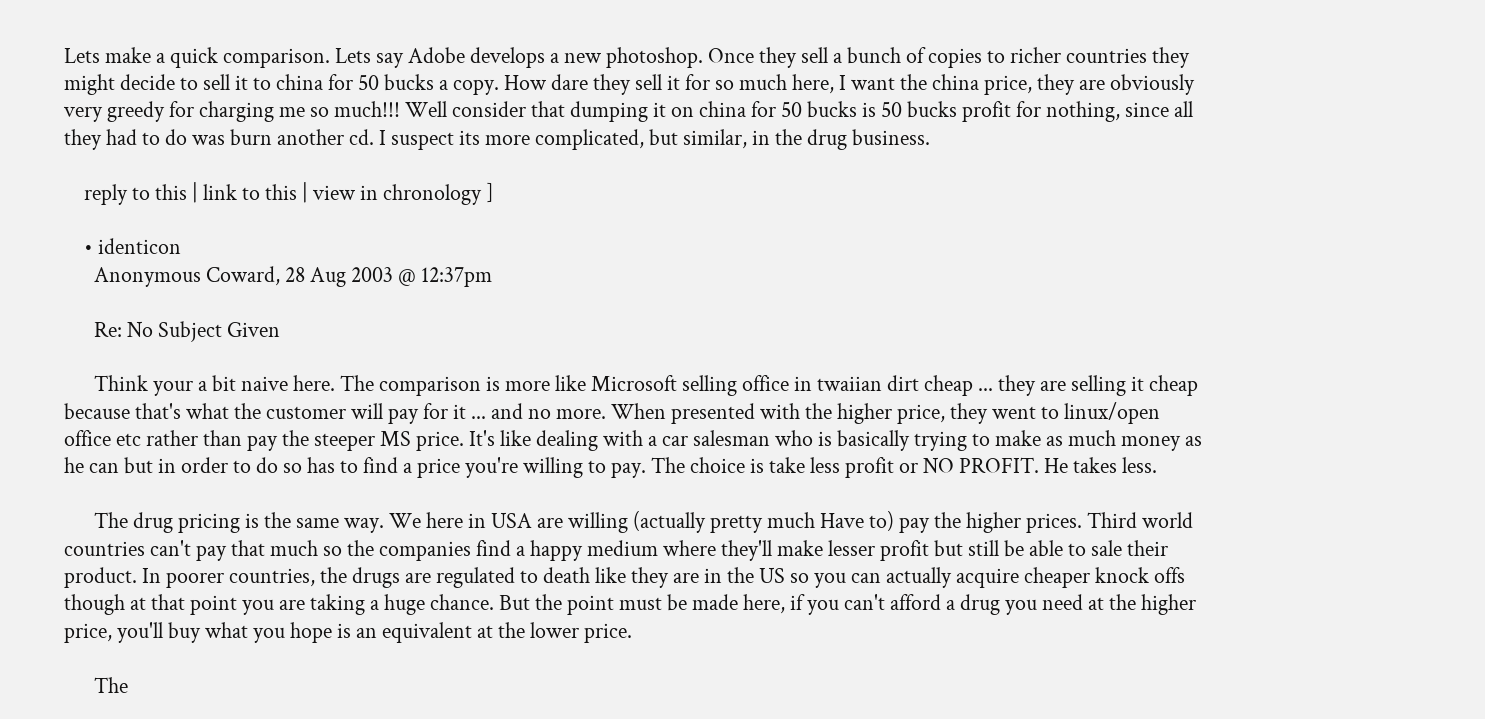Lets make a quick comparison. Lets say Adobe develops a new photoshop. Once they sell a bunch of copies to richer countries they might decide to sell it to china for 50 bucks a copy. How dare they sell it for so much here, I want the china price, they are obviously very greedy for charging me so much!!! Well consider that dumping it on china for 50 bucks is 50 bucks profit for nothing, since all they had to do was burn another cd. I suspect its more complicated, but similar, in the drug business.

    reply to this | link to this | view in chronology ]

    • identicon
      Anonymous Coward, 28 Aug 2003 @ 12:37pm

      Re: No Subject Given

      Think your a bit naive here. The comparison is more like Microsoft selling office in twaiian dirt cheap ... they are selling it cheap because that's what the customer will pay for it ... and no more. When presented with the higher price, they went to linux/open office etc rather than pay the steeper MS price. It's like dealing with a car salesman who is basically trying to make as much money as he can but in order to do so has to find a price you're willing to pay. The choice is take less profit or NO PROFIT. He takes less.

      The drug pricing is the same way. We here in USA are willing (actually pretty much Have to) pay the higher prices. Third world countries can't pay that much so the companies find a happy medium where they'll make lesser profit but still be able to sale their product. In poorer countries, the drugs are regulated to death like they are in the US so you can actually acquire cheaper knock offs though at that point you are taking a huge chance. But the point must be made here, if you can't afford a drug you need at the higher price, you'll buy what you hope is an equivalent at the lower price.

      The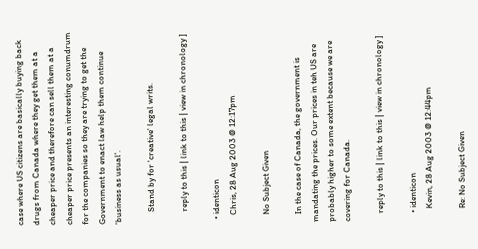case where US citizens are basically buying back drugs from Canada where they get them at a cheaper price and therefore can sell them at a cheaper price presents an interesting conumdrum for the companies so they are trying to get the Government to enact law help them continue 'business as usual'.

      Stand by for 'creative' legal writs.

      reply to this | link to this | view in chronology ]

  • identicon
    Chris, 28 Aug 2003 @ 12:17pm

    No Subject Given

    In the case of Canada, the government is mandating the prices. Our prices in teh US are probably higher to some extent because we are covering for Canada.

    reply to this | link to this | view in chronology ]

    • identicon
      Kevin, 28 Aug 2003 @ 12:44pm

      Re: No Subject Given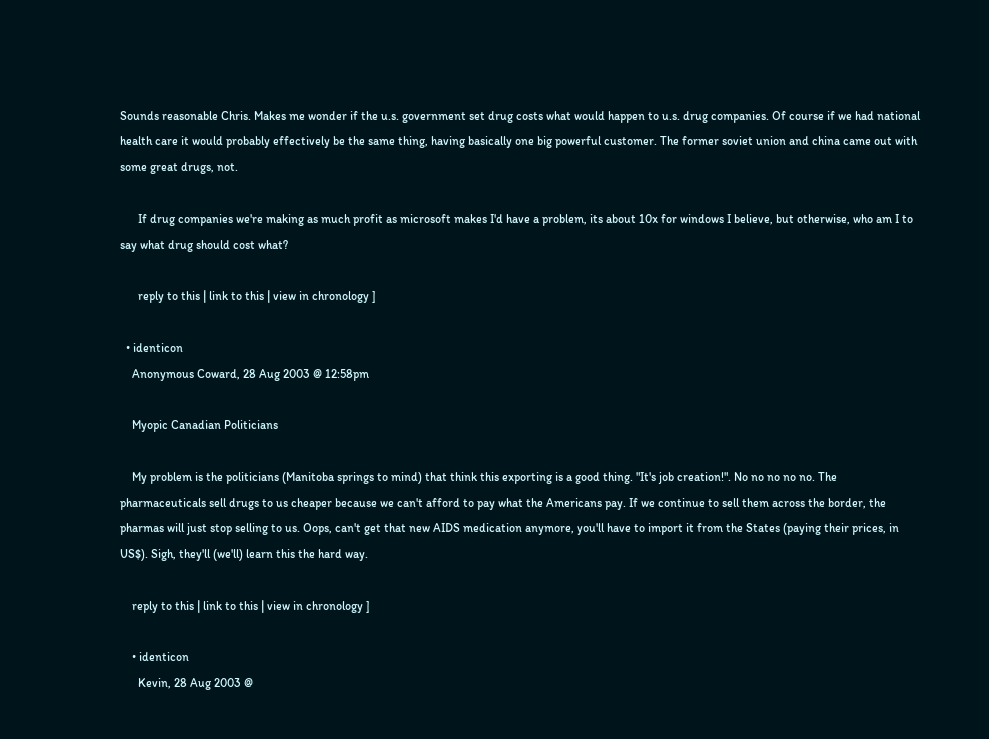Sounds reasonable Chris. Makes me wonder if the u.s. government set drug costs what would happen to u.s. drug companies. Of course if we had national health care it would probably effectively be the same thing, having basically one big powerful customer. The former soviet union and china came out with some great drugs, not.

      If drug companies we're making as much profit as microsoft makes I'd have a problem, its about 10x for windows I believe, but otherwise, who am I to say what drug should cost what?

      reply to this | link to this | view in chronology ]

  • identicon
    Anonymous Coward, 28 Aug 2003 @ 12:58pm

    Myopic Canadian Politicians

    My problem is the politicians (Manitoba springs to mind) that think this exporting is a good thing. "It's job creation!". No no no no no. The pharmaceuticals sell drugs to us cheaper because we can't afford to pay what the Americans pay. If we continue to sell them across the border, the pharmas will just stop selling to us. Oops, can't get that new AIDS medication anymore, you'll have to import it from the States (paying their prices, in US$). Sigh, they'll (we'll) learn this the hard way.

    reply to this | link to this | view in chronology ]

    • identicon
      Kevin, 28 Aug 2003 @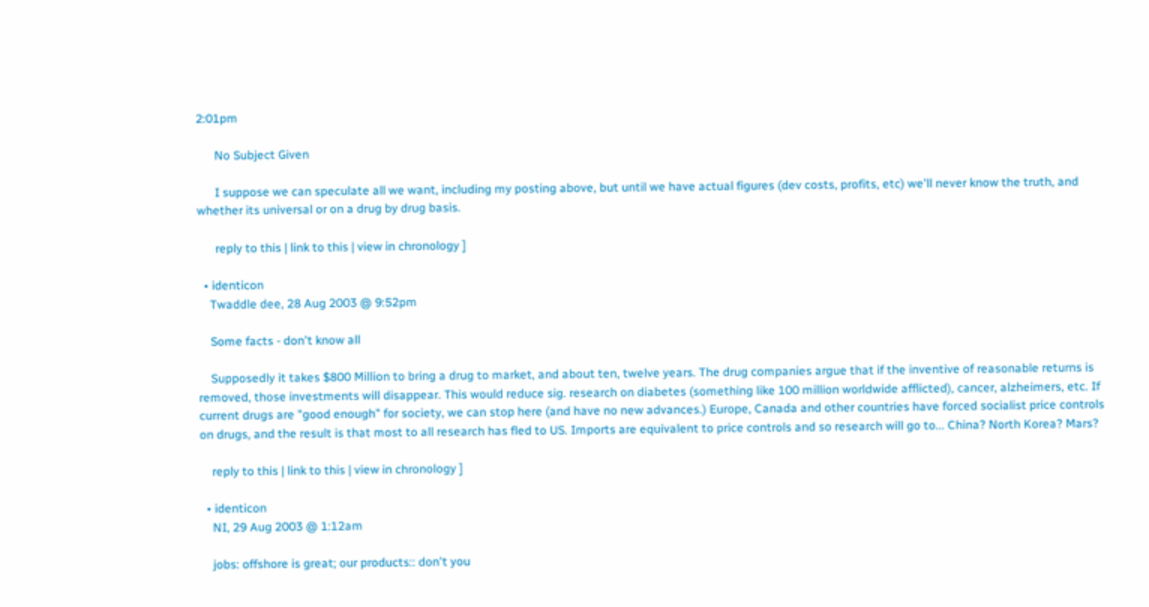2:01pm

      No Subject Given

      I suppose we can speculate all we want, including my posting above, but until we have actual figures (dev costs, profits, etc) we'll never know the truth, and whether its universal or on a drug by drug basis.

      reply to this | link to this | view in chronology ]

  • identicon
    Twaddle dee, 28 Aug 2003 @ 9:52pm

    Some facts - don't know all

    Supposedly it takes $800 Million to bring a drug to market, and about ten, twelve years. The drug companies argue that if the inventive of reasonable returns is removed, those investments will disappear. This would reduce sig. research on diabetes (something like 100 million worldwide afflicted), cancer, alzheimers, etc. If current drugs are "good enough" for society, we can stop here (and have no new advances.) Europe, Canada and other countries have forced socialist price controls on drugs, and the result is that most to all research has fled to US. Imports are equivalent to price controls and so research will go to... China? North Korea? Mars?

    reply to this | link to this | view in chronology ]

  • identicon
    NI, 29 Aug 2003 @ 1:12am

    jobs: offshore is great; our products:: don't you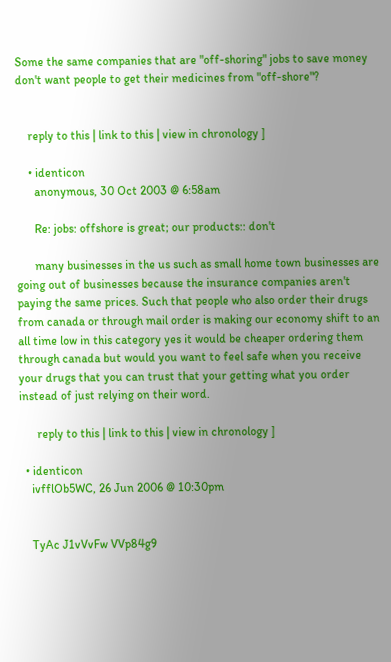Some the same companies that are "off-shoring" jobs to save money don't want people to get their medicines from "off-shore"?


    reply to this | link to this | view in chronology ]

    • identicon
      anonymous, 30 Oct 2003 @ 6:58am

      Re: jobs: offshore is great; our products:: don't

      many businesses in the us such as small home town businesses are going out of businesses because the insurance companies aren't paying the same prices. Such that people who also order their drugs from canada or through mail order is making our economy shift to an all time low in this category yes it would be cheaper ordering them through canada but would you want to feel safe when you receive your drugs that you can trust that your getting what you order instead of just relying on their word.

      reply to this | link to this | view in chronology ]

  • identicon
    ivfflOb5WC, 26 Jun 2006 @ 10:30pm


    TyAc J1vVvFw VVp84g9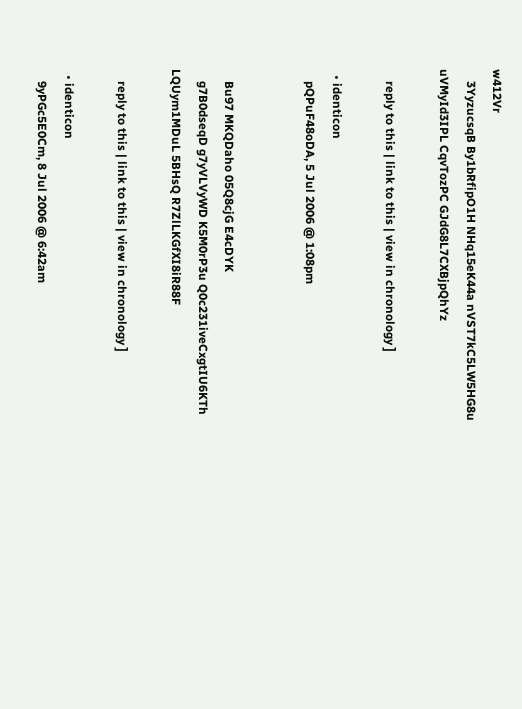w412Vr
    3YyzucsqB By1bRfipO1H NHq15eK44a nVST7kC5LW5HG8u uVMyId3IPL CqvTozPC GJdG8L7CXBjpQhYz

    reply to this | link to this | view in chronology ]

  • identicon
    pQPuF48oDA, 5 Jul 2006 @ 1:08pm


    Bu97 MKQDaho 05Q8cjG E4cDYK
    g7B0dseqD g7yVLVyWD K5M0rP3u Q0c231iveCxgtIU6KTh LQUym1MDuL 5BHsQ R7ZlLKGfXI8iR88F

    reply to this | link to this | view in chronology ]

  • identicon
    9yPGc5E0Cm, 8 Jul 2006 @ 6:42am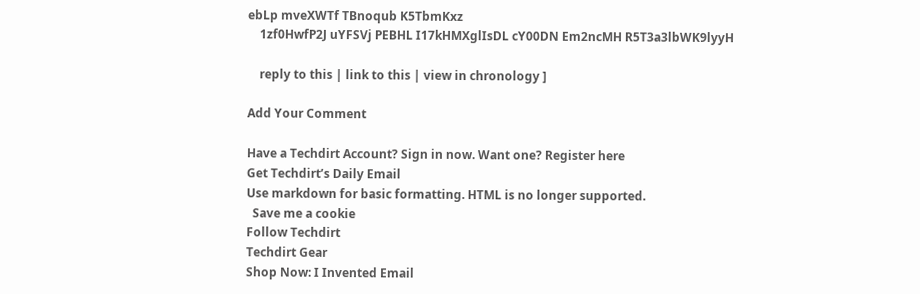ebLp mveXWTf TBnoqub K5TbmKxz
    1zf0HwfP2J uYFSVj PEBHL I17kHMXglIsDL cY00DN Em2ncMH R5T3a3lbWK9lyyH

    reply to this | link to this | view in chronology ]

Add Your Comment

Have a Techdirt Account? Sign in now. Want one? Register here
Get Techdirt’s Daily Email
Use markdown for basic formatting. HTML is no longer supported.
  Save me a cookie
Follow Techdirt
Techdirt Gear
Shop Now: I Invented Email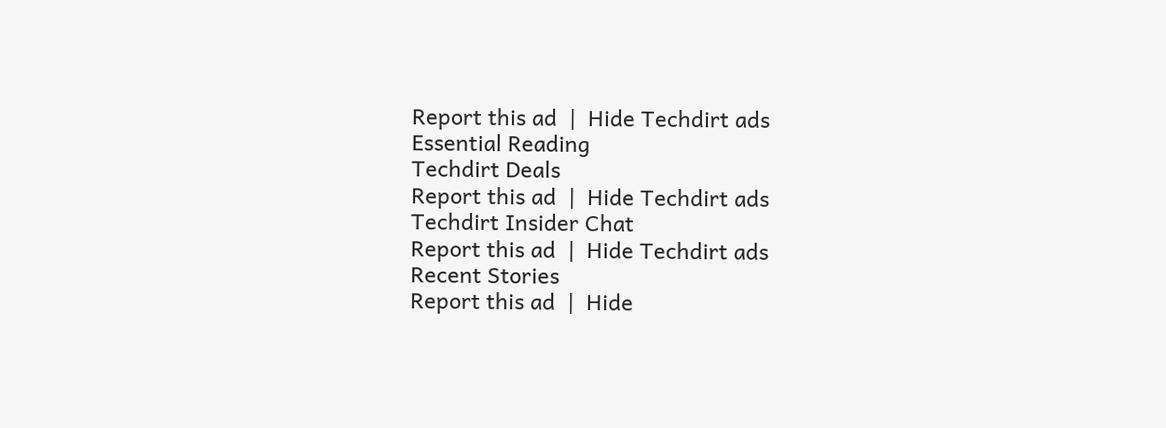Report this ad  |  Hide Techdirt ads
Essential Reading
Techdirt Deals
Report this ad  |  Hide Techdirt ads
Techdirt Insider Chat
Report this ad  |  Hide Techdirt ads
Recent Stories
Report this ad  |  Hide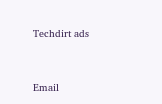Techdirt ads


Email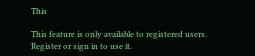This

This feature is only available to registered users. Register or sign in to use it.